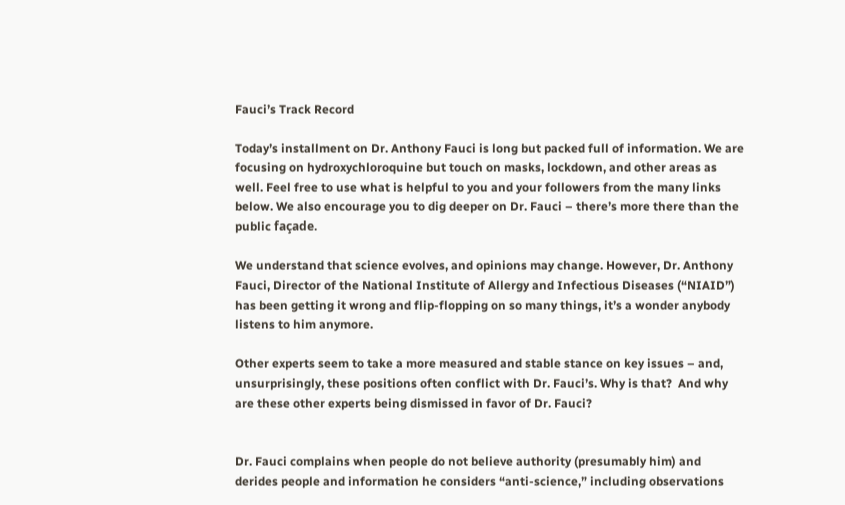Fauci’s Track Record

Today’s installment on Dr. Anthony Fauci is long but packed full of information. We are focusing on hydroxychloroquine but touch on masks, lockdown, and other areas as well. Feel free to use what is helpful to you and your followers from the many links below. We also encourage you to dig deeper on Dr. Fauci – there’s more there than the public façade.

We understand that science evolves, and opinions may change. However, Dr. Anthony Fauci, Director of the National Institute of Allergy and Infectious Diseases (“NIAID”) has been getting it wrong and flip-flopping on so many things, it’s a wonder anybody listens to him anymore.

Other experts seem to take a more measured and stable stance on key issues – and, unsurprisingly, these positions often conflict with Dr. Fauci’s. Why is that?  And why are these other experts being dismissed in favor of Dr. Fauci?


Dr. Fauci complains when people do not believe authority (presumably him) and derides people and information he considers “anti-science,” including observations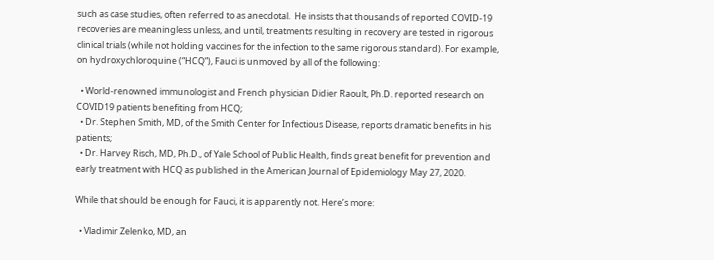such as case studies, often referred to as anecdotal.  He insists that thousands of reported COVID-19 recoveries are meaningless unless, and until, treatments resulting in recovery are tested in rigorous clinical trials (while not holding vaccines for the infection to the same rigorous standard). For example, on hydroxychloroquine (“HCQ”), Fauci is unmoved by all of the following:

  • World-renowned immunologist and French physician Didier Raoult, Ph.D. reported research on COVID19 patients benefiting from HCQ;
  • Dr. Stephen Smith, MD, of the Smith Center for Infectious Disease, reports dramatic benefits in his patients;
  • Dr. Harvey Risch, MD, Ph.D., of Yale School of Public Health, finds great benefit for prevention and early treatment with HCQ as published in the American Journal of Epidemiology May 27, 2020.

While that should be enough for Fauci, it is apparently not. Here’s more:

  • Vladimir Zelenko, MD, an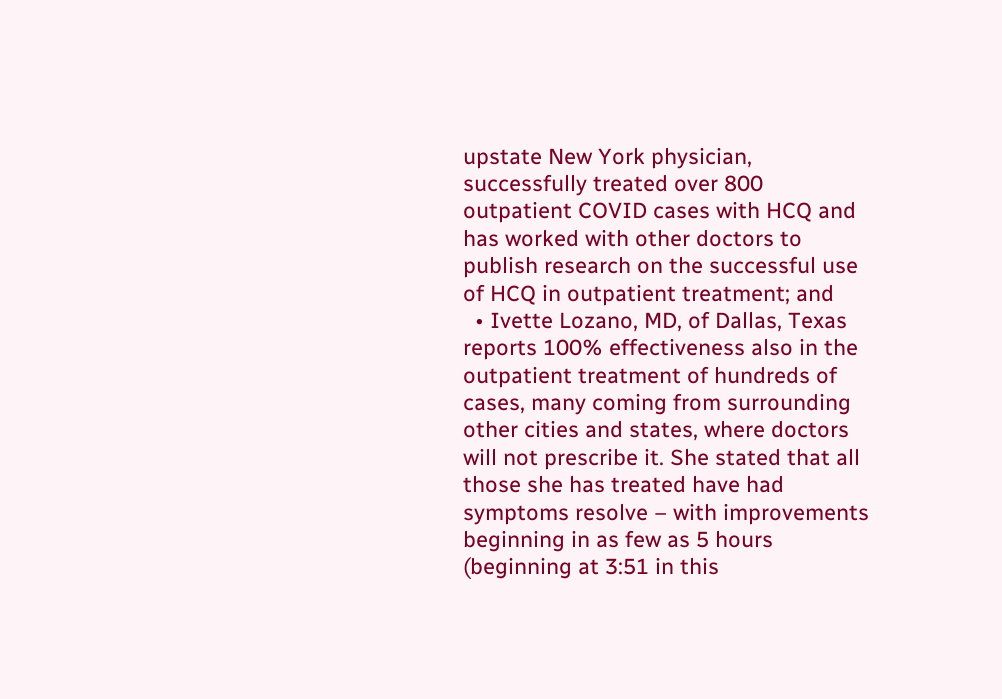upstate New York physician, successfully treated over 800 outpatient COVID cases with HCQ and has worked with other doctors to publish research on the successful use of HCQ in outpatient treatment; and
  • Ivette Lozano, MD, of Dallas, Texas reports 100% effectiveness also in the outpatient treatment of hundreds of cases, many coming from surrounding other cities and states, where doctors will not prescribe it. She stated that all those she has treated have had symptoms resolve – with improvements beginning in as few as 5 hours (beginning at 3:51 in this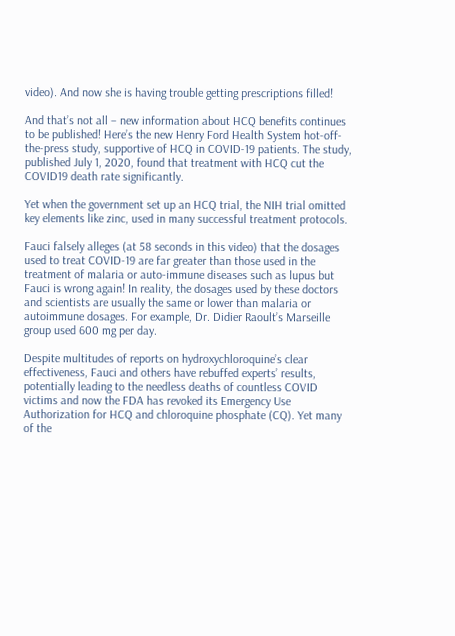video). And now she is having trouble getting prescriptions filled!

And that’s not all – new information about HCQ benefits continues to be published! Here’s the new Henry Ford Health System hot-off-the-press study, supportive of HCQ in COVID-19 patients. The study, published July 1, 2020, found that treatment with HCQ cut the COVID19 death rate significantly.

Yet when the government set up an HCQ trial, the NIH trial omitted key elements like zinc, used in many successful treatment protocols.

Fauci falsely alleges (at 58 seconds in this video) that the dosages used to treat COVID-19 are far greater than those used in the treatment of malaria or auto-immune diseases such as lupus but Fauci is wrong again! In reality, the dosages used by these doctors and scientists are usually the same or lower than malaria or autoimmune dosages. For example, Dr. Didier Raoult’s Marseille group used 600 mg per day.

Despite multitudes of reports on hydroxychloroquine’s clear effectiveness, Fauci and others have rebuffed experts’ results, potentially leading to the needless deaths of countless COVID victims and now the FDA has revoked its Emergency Use Authorization for HCQ and chloroquine phosphate (CQ). Yet many of the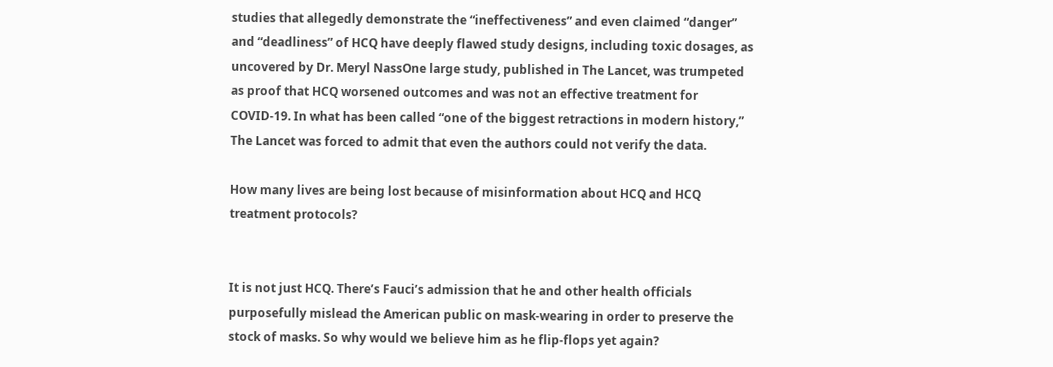studies that allegedly demonstrate the “ineffectiveness” and even claimed “danger” and “deadliness” of HCQ have deeply flawed study designs, including toxic dosages, as uncovered by Dr. Meryl NassOne large study, published in The Lancet, was trumpeted as proof that HCQ worsened outcomes and was not an effective treatment for COVID-19. In what has been called “one of the biggest retractions in modern history,” The Lancet was forced to admit that even the authors could not verify the data.

How many lives are being lost because of misinformation about HCQ and HCQ treatment protocols?


It is not just HCQ. There’s Fauci’s admission that he and other health officials purposefully mislead the American public on mask-wearing in order to preserve the stock of masks. So why would we believe him as he flip-flops yet again?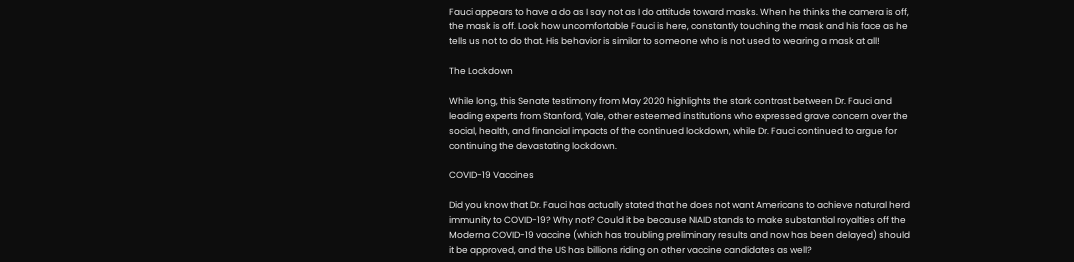Fauci appears to have a do as I say not as I do attitude toward masks. When he thinks the camera is off, the mask is off. Look how uncomfortable Fauci is here, constantly touching the mask and his face as he tells us not to do that. His behavior is similar to someone who is not used to wearing a mask at all!

The Lockdown

While long, this Senate testimony from May 2020 highlights the stark contrast between Dr. Fauci and leading experts from Stanford, Yale, other esteemed institutions who expressed grave concern over the social, health, and financial impacts of the continued lockdown, while Dr. Fauci continued to argue for continuing the devastating lockdown.

COVID-19 Vaccines

Did you know that Dr. Fauci has actually stated that he does not want Americans to achieve natural herd immunity to COVID-19? Why not? Could it be because NIAID stands to make substantial royalties off the Moderna COVID-19 vaccine (which has troubling preliminary results and now has been delayed) should it be approved, and the US has billions riding on other vaccine candidates as well?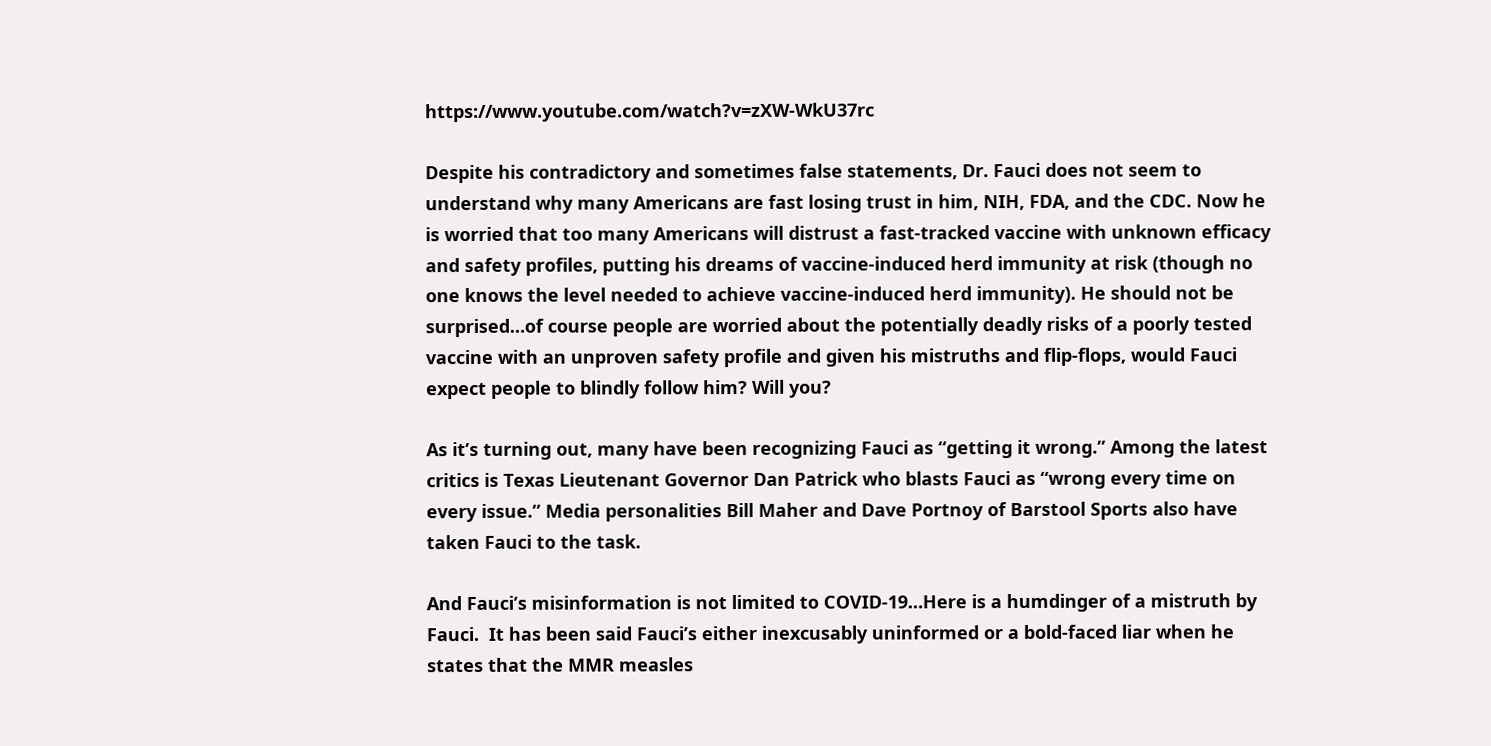https://www.youtube.com/watch?v=zXW-WkU37rc

Despite his contradictory and sometimes false statements, Dr. Fauci does not seem to understand why many Americans are fast losing trust in him, NIH, FDA, and the CDC. Now he is worried that too many Americans will distrust a fast-tracked vaccine with unknown efficacy and safety profiles, putting his dreams of vaccine-induced herd immunity at risk (though no one knows the level needed to achieve vaccine-induced herd immunity). He should not be surprised…of course people are worried about the potentially deadly risks of a poorly tested vaccine with an unproven safety profile and given his mistruths and flip-flops, would Fauci expect people to blindly follow him? Will you?

As it’s turning out, many have been recognizing Fauci as “getting it wrong.” Among the latest critics is Texas Lieutenant Governor Dan Patrick who blasts Fauci as “wrong every time on every issue.” Media personalities Bill Maher and Dave Portnoy of Barstool Sports also have taken Fauci to the task.

And Fauci’s misinformation is not limited to COVID-19…Here is a humdinger of a mistruth by Fauci.  It has been said Fauci’s either inexcusably uninformed or a bold-faced liar when he states that the MMR measles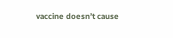vaccine doesn’t cause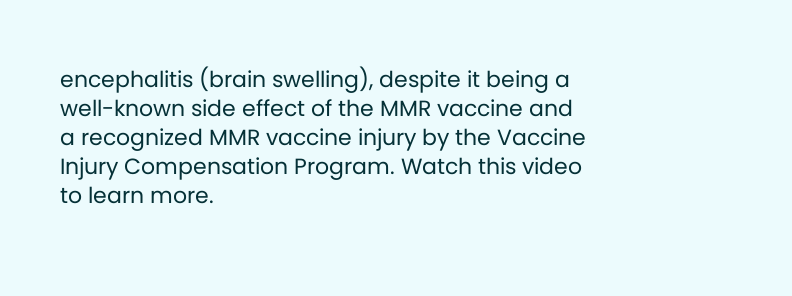encephalitis (brain swelling), despite it being a well-known side effect of the MMR vaccine and a recognized MMR vaccine injury by the Vaccine Injury Compensation Program. Watch this video to learn more.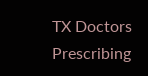TX Doctors Prescribing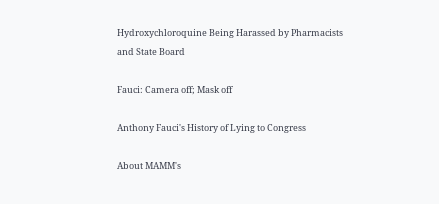Hydroxychloroquine Being Harassed by Pharmacists and State Board

Fauci: Camera off; Mask off

Anthony Fauci's History of Lying to Congress

About MAMM's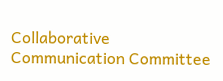Collaborative Communication Committee